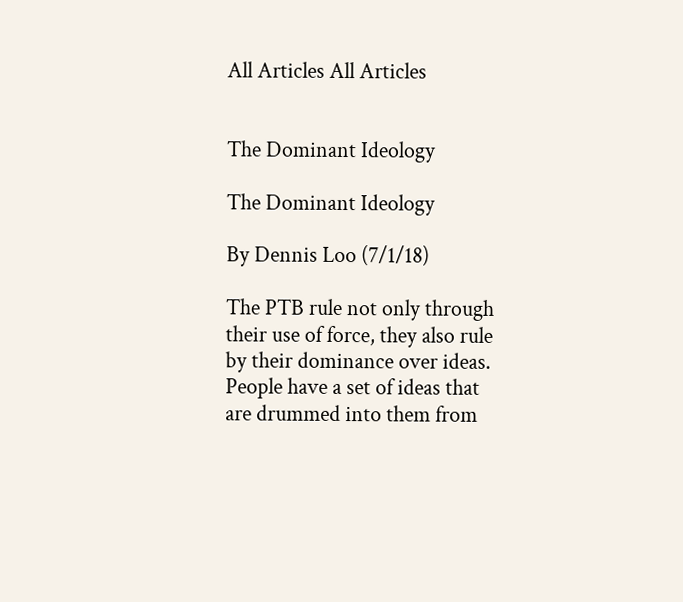All Articles All Articles


The Dominant Ideology

The Dominant Ideology

By Dennis Loo (7/1/18)

The PTB rule not only through their use of force, they also rule by their dominance over ideas. People have a set of ideas that are drummed into them from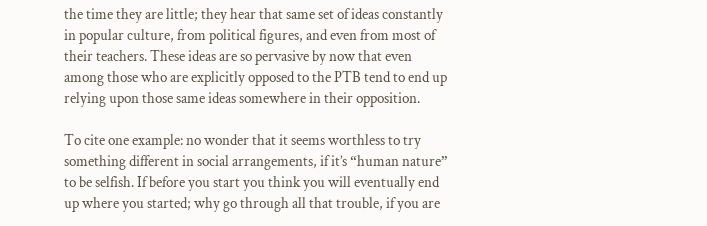the time they are little; they hear that same set of ideas constantly in popular culture, from political figures, and even from most of their teachers. These ideas are so pervasive by now that even among those who are explicitly opposed to the PTB tend to end up relying upon those same ideas somewhere in their opposition.

To cite one example: no wonder that it seems worthless to try something different in social arrangements, if it’s “human nature” to be selfish. If before you start you think you will eventually end up where you started; why go through all that trouble, if you are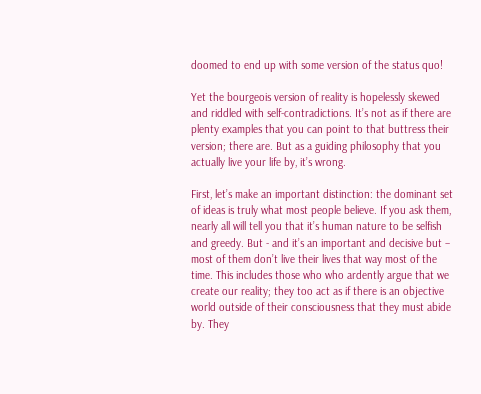doomed to end up with some version of the status quo!

Yet the bourgeois version of reality is hopelessly skewed and riddled with self-contradictions. It’s not as if there are plenty examples that you can point to that buttress their version; there are. But as a guiding philosophy that you actually live your life by, it’s wrong.

First, let’s make an important distinction: the dominant set of ideas is truly what most people believe. If you ask them, nearly all will tell you that it’s human nature to be selfish and greedy. But - and it’s an important and decisive but – most of them don’t live their lives that way most of the time. This includes those who who ardently argue that we create our reality; they too act as if there is an objective world outside of their consciousness that they must abide by. They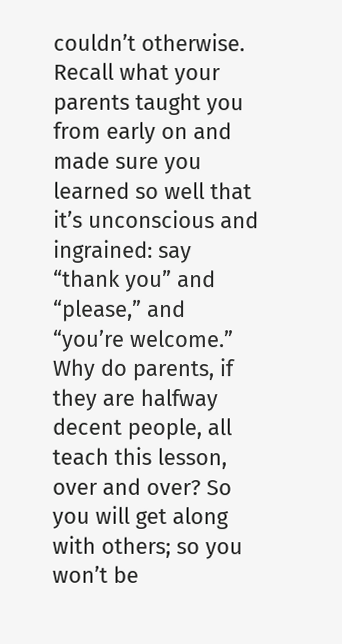couldn’t otherwise. Recall what your parents taught you from early on and made sure you learned so well that it’s unconscious and ingrained: say “thank you” and “please,” and “you’re welcome.” Why do parents, if they are halfway decent people, all teach this lesson, over and over? So you will get along with others; so you won’t be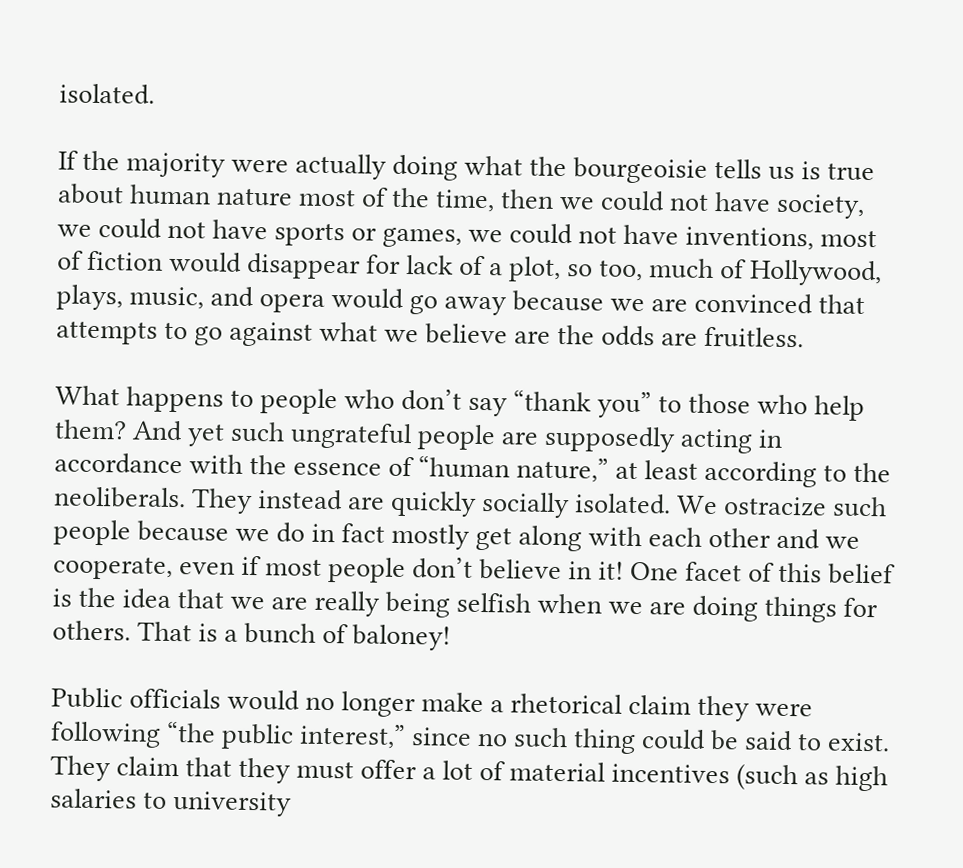isolated.

If the majority were actually doing what the bourgeoisie tells us is true about human nature most of the time, then we could not have society, we could not have sports or games, we could not have inventions, most of fiction would disappear for lack of a plot, so too, much of Hollywood, plays, music, and opera would go away because we are convinced that attempts to go against what we believe are the odds are fruitless.

What happens to people who don’t say “thank you” to those who help them? And yet such ungrateful people are supposedly acting in accordance with the essence of “human nature,” at least according to the neoliberals. They instead are quickly socially isolated. We ostracize such people because we do in fact mostly get along with each other and we cooperate, even if most people don’t believe in it! One facet of this belief is the idea that we are really being selfish when we are doing things for others. That is a bunch of baloney!

Public officials would no longer make a rhetorical claim they were following “the public interest,” since no such thing could be said to exist. They claim that they must offer a lot of material incentives (such as high salaries to university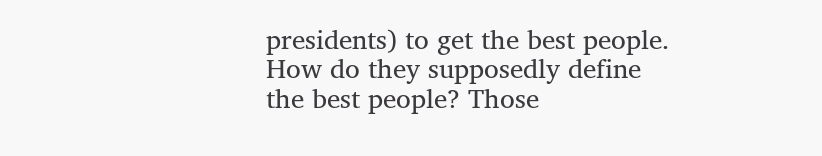presidents) to get the best people. How do they supposedly define the best people? Those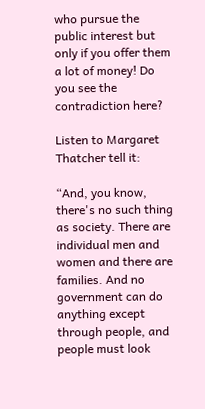who pursue the public interest but only if you offer them a lot of money! Do you see the contradiction here?

Listen to Margaret Thatcher tell it:

“And, you know, there's no such thing as society. There are individual men and women and there are families. And no government can do anything except through people, and people must look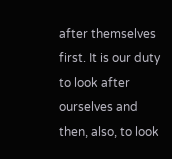after themselves first. It is our duty to look after ourselves and then, also, to look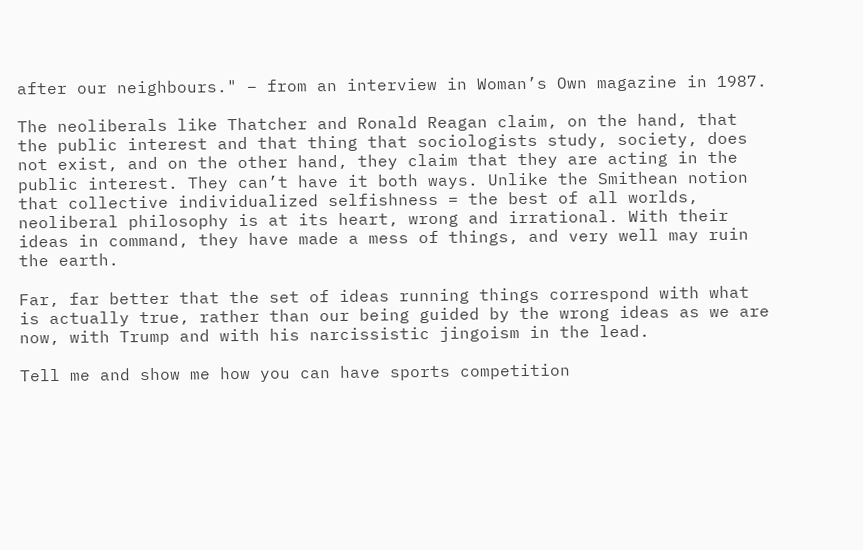after our neighbours." – from an interview in Woman’s Own magazine in 1987.

The neoliberals like Thatcher and Ronald Reagan claim, on the hand, that the public interest and that thing that sociologists study, society, does not exist, and on the other hand, they claim that they are acting in the public interest. They can’t have it both ways. Unlike the Smithean notion that collective individualized selfishness = the best of all worlds, neoliberal philosophy is at its heart, wrong and irrational. With their ideas in command, they have made a mess of things, and very well may ruin the earth.

Far, far better that the set of ideas running things correspond with what is actually true, rather than our being guided by the wrong ideas as we are now, with Trump and with his narcissistic jingoism in the lead.

Tell me and show me how you can have sports competition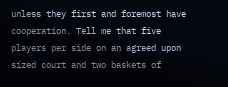unless they first and foremost have cooperation. Tell me that five players per side on an agreed upon sized court and two baskets of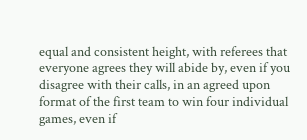equal and consistent height, with referees that everyone agrees they will abide by, even if you disagree with their calls, in an agreed upon format of the first team to win four individual games, even if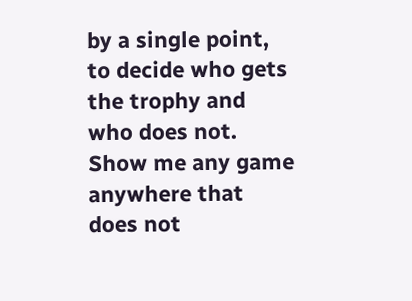by a single point, to decide who gets the trophy and who does not. Show me any game anywhere that does not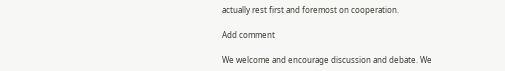actually rest first and foremost on cooperation.

Add comment

We welcome and encourage discussion and debate. We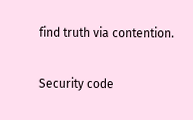find truth via contention.

Security code